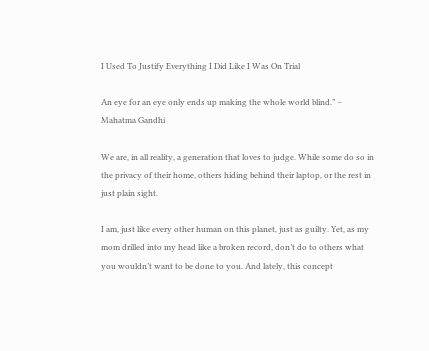I Used To Justify Everything I Did Like I Was On Trial

An eye for an eye only ends up making the whole world blind.” – Mahatma Gandhi

We are, in all reality, a generation that loves to judge. While some do so in the privacy of their home, others hiding behind their laptop, or the rest in just plain sight.

I am, just like every other human on this planet, just as guilty. Yet, as my mom drilled into my head like a broken record, don’t do to others what you wouldn’t want to be done to you. And lately, this concept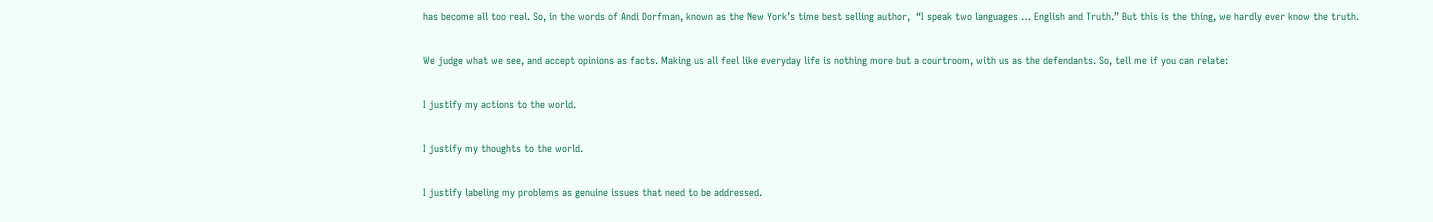has become all too real. So, in the words of Andi Dorfman, known as the New York’s time best selling author,  “I speak two languages … English and Truth.” But this is the thing, we hardly ever know the truth.

We judge what we see, and accept opinions as facts. Making us all feel like everyday life is nothing more but a courtroom, with us as the defendants. So, tell me if you can relate:

I justify my actions to the world.

I justify my thoughts to the world.

I justify labeling my problems as genuine issues that need to be addressed.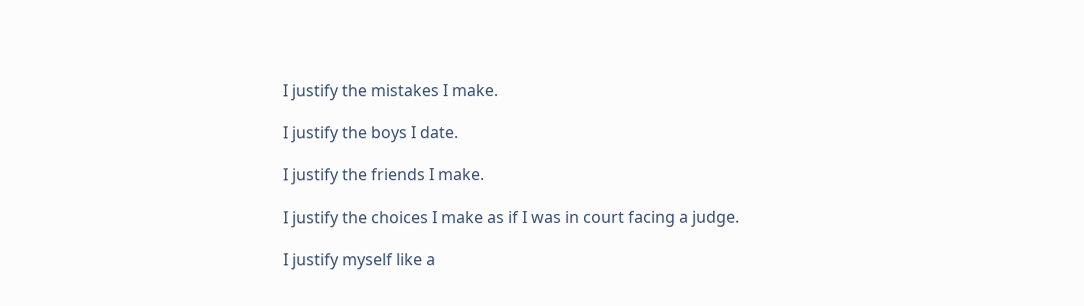I justify the mistakes I make.

I justify the boys I date.

I justify the friends I make.

I justify the choices I make as if I was in court facing a judge.

I justify myself like a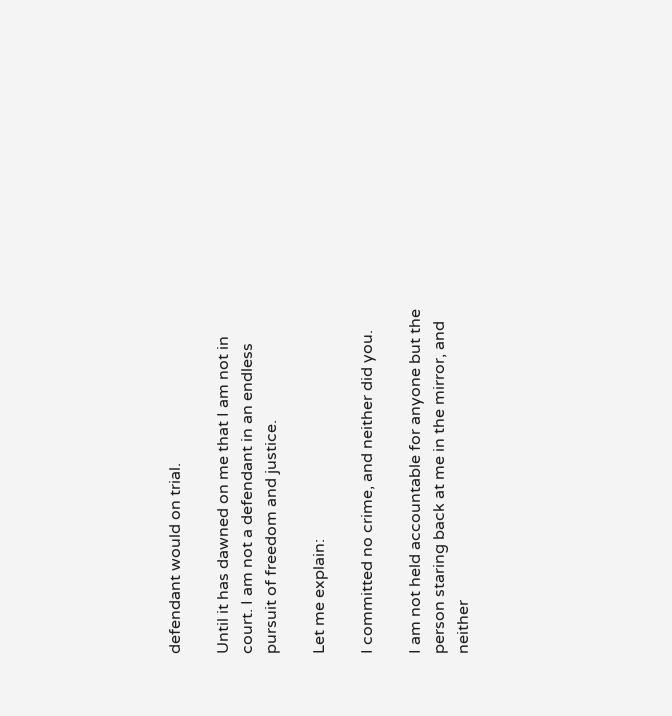defendant would on trial.

Until it has dawned on me that I am not in court. I am not a defendant in an endless pursuit of freedom and justice.

Let me explain:

I committed no crime, and neither did you.

I am not held accountable for anyone but the person staring back at me in the mirror, and neither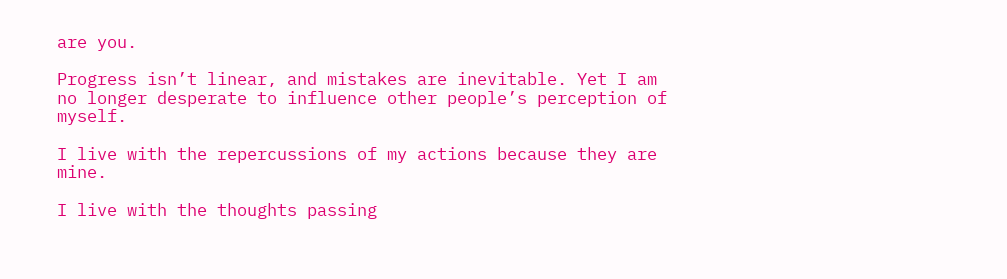are you.

Progress isn’t linear, and mistakes are inevitable. Yet I am no longer desperate to influence other people’s perception of myself.

I live with the repercussions of my actions because they are mine.

I live with the thoughts passing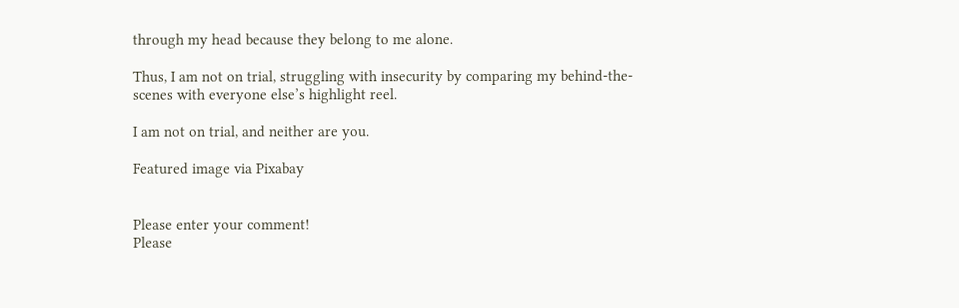through my head because they belong to me alone.

Thus, I am not on trial, struggling with insecurity by comparing my behind-the-scenes with everyone else’s highlight reel.

I am not on trial, and neither are you.

Featured image via Pixabay


Please enter your comment!
Please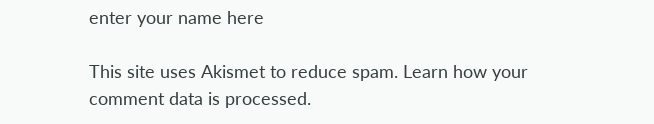enter your name here

This site uses Akismet to reduce spam. Learn how your comment data is processed.